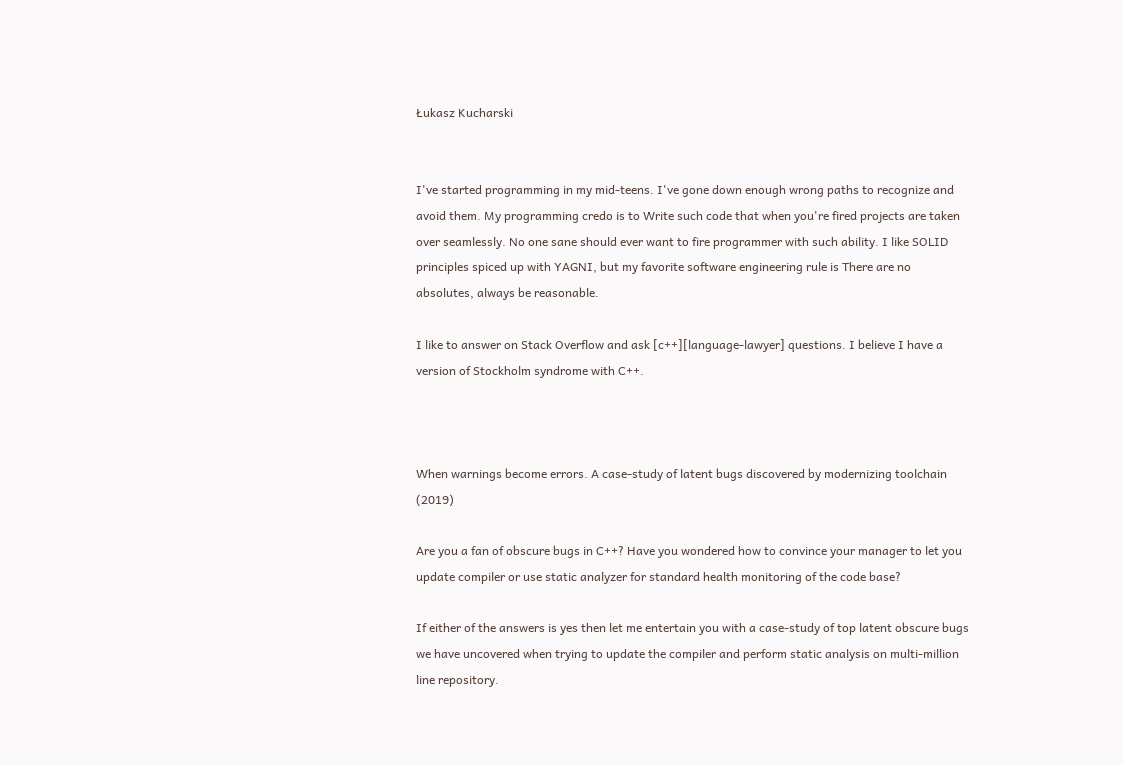Łukasz Kucharski


I've started programming in my mid-teens. I've gone down enough wrong paths to recognize and avoid them. My programming credo is to Write such code that when you're fired projects are taken over seamlessly. No one sane should ever want to fire programmer with such ability. I like SOLID principles spiced up with YAGNI, but my favorite software engineering rule is There are no absolutes, always be reasonable.

I like to answer on Stack Overflow and ask [c++][language-lawyer] questions. I believe I have a version of Stockholm syndrome with C++.



When warnings become errors. A case-study of latent bugs discovered by modernizing toolchain (2019)

Are you a fan of obscure bugs in C++? Have you wondered how to convince your manager to let you update compiler or use static analyzer for standard health monitoring of the code base?

If either of the answers is yes then let me entertain you with a case-study of top latent obscure bugs we have uncovered when trying to update the compiler and perform static analysis on multi-million line repository.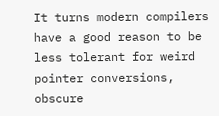It turns modern compilers have a good reason to be less tolerant for weird pointer conversions, obscure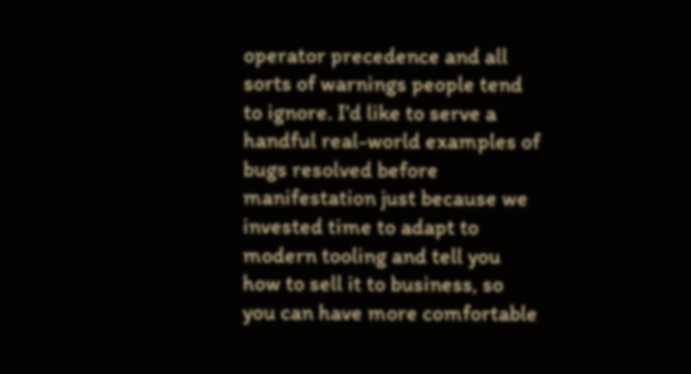operator precedence and all sorts of warnings people tend to ignore. I'd like to serve a handful real-world examples of bugs resolved before manifestation just because we invested time to adapt to modern tooling and tell you how to sell it to business, so you can have more comfortable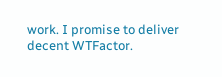work. I promise to deliver decent WTFactor.